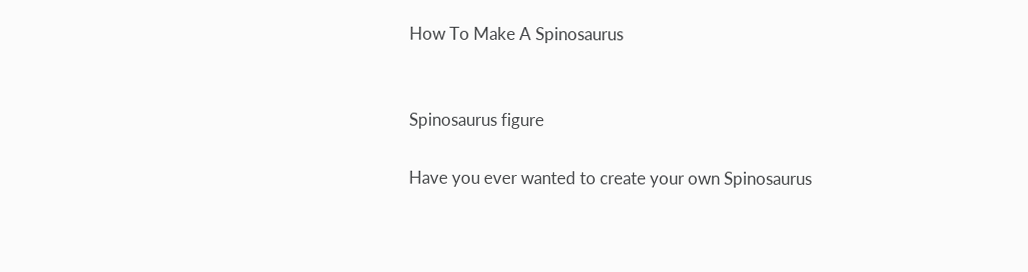How To Make A Spinosaurus


Spinosaurus figure

Have you ever wanted to create your own Spinosaurus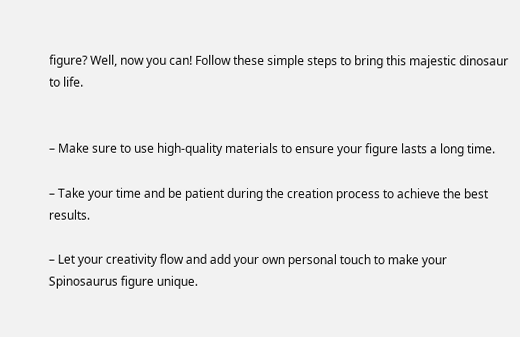figure? Well, now you can! Follow these simple steps to bring this majestic dinosaur to life.


– Make sure to use high-quality materials to ensure your figure lasts a long time.

– Take your time and be patient during the creation process to achieve the best results.

– Let your creativity flow and add your own personal touch to make your Spinosaurus figure unique.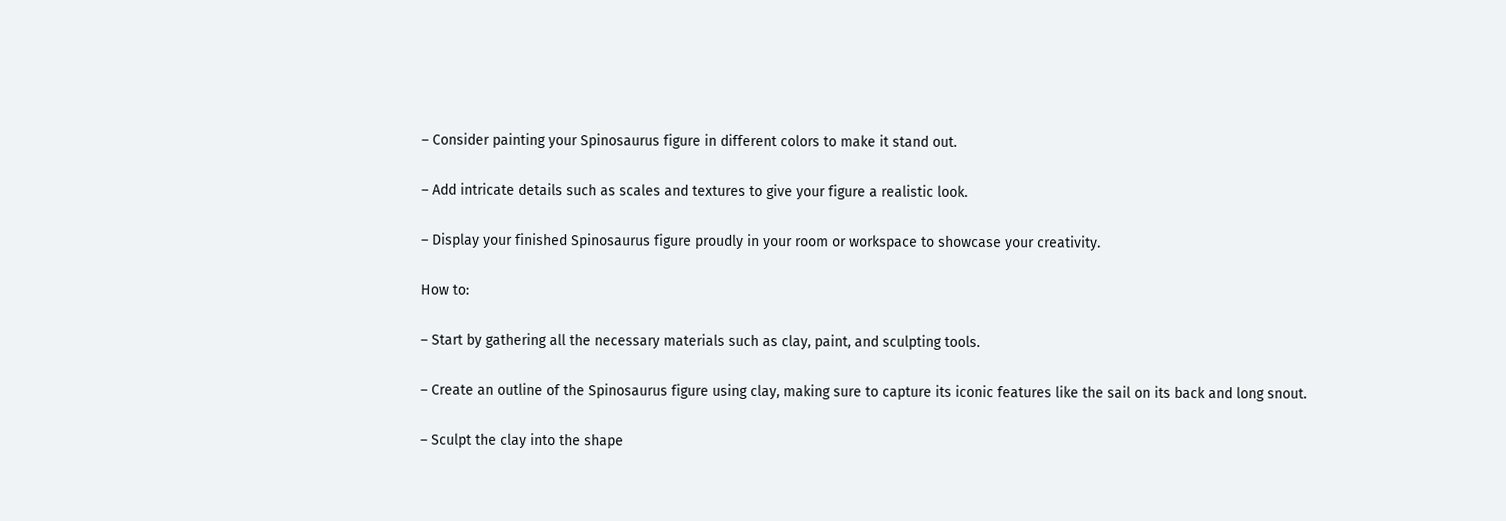– Consider painting your Spinosaurus figure in different colors to make it stand out.

– Add intricate details such as scales and textures to give your figure a realistic look.

– Display your finished Spinosaurus figure proudly in your room or workspace to showcase your creativity.

How to:

– Start by gathering all the necessary materials such as clay, paint, and sculpting tools.

– Create an outline of the Spinosaurus figure using clay, making sure to capture its iconic features like the sail on its back and long snout.

– Sculpt the clay into the shape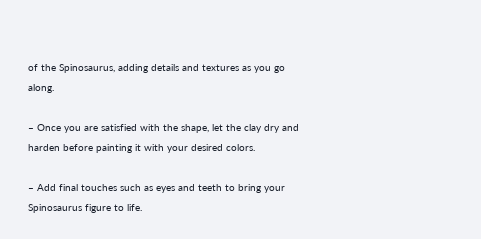of the Spinosaurus, adding details and textures as you go along.

– Once you are satisfied with the shape, let the clay dry and harden before painting it with your desired colors.

– Add final touches such as eyes and teeth to bring your Spinosaurus figure to life.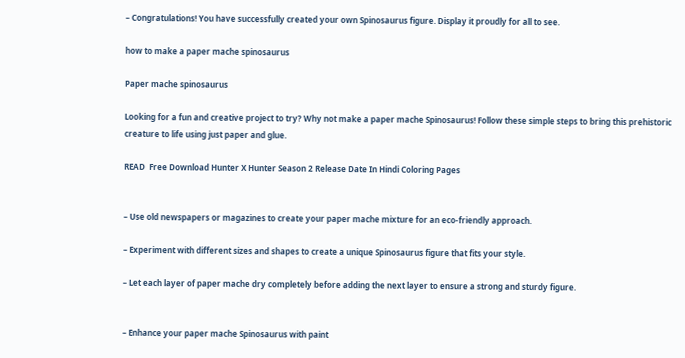– Congratulations! You have successfully created your own Spinosaurus figure. Display it proudly for all to see.

how to make a paper mache spinosaurus

Paper mache spinosaurus

Looking for a fun and creative project to try? Why not make a paper mache Spinosaurus! Follow these simple steps to bring this prehistoric creature to life using just paper and glue.

READ  Free Download Hunter X Hunter Season 2 Release Date In Hindi Coloring Pages


– Use old newspapers or magazines to create your paper mache mixture for an eco-friendly approach.

– Experiment with different sizes and shapes to create a unique Spinosaurus figure that fits your style.

– Let each layer of paper mache dry completely before adding the next layer to ensure a strong and sturdy figure.


– Enhance your paper mache Spinosaurus with paint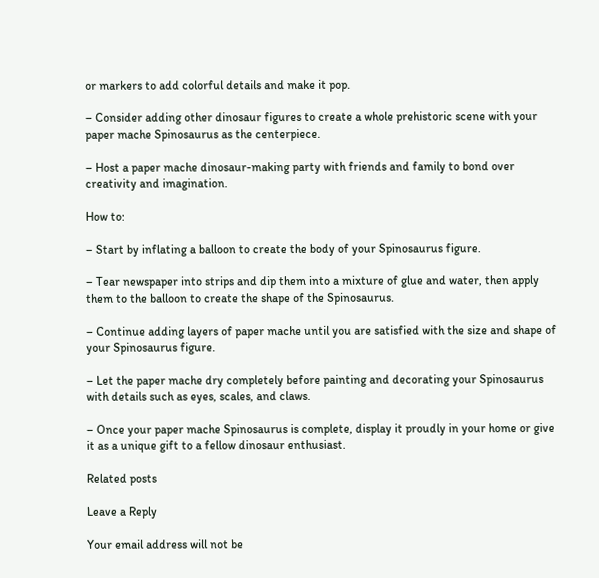or markers to add colorful details and make it pop.

– Consider adding other dinosaur figures to create a whole prehistoric scene with your paper mache Spinosaurus as the centerpiece.

– Host a paper mache dinosaur-making party with friends and family to bond over creativity and imagination.

How to:

– Start by inflating a balloon to create the body of your Spinosaurus figure.

– Tear newspaper into strips and dip them into a mixture of glue and water, then apply them to the balloon to create the shape of the Spinosaurus.

– Continue adding layers of paper mache until you are satisfied with the size and shape of your Spinosaurus figure.

– Let the paper mache dry completely before painting and decorating your Spinosaurus with details such as eyes, scales, and claws.

– Once your paper mache Spinosaurus is complete, display it proudly in your home or give it as a unique gift to a fellow dinosaur enthusiast.

Related posts

Leave a Reply

Your email address will not be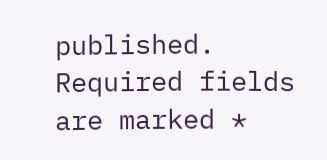published. Required fields are marked *